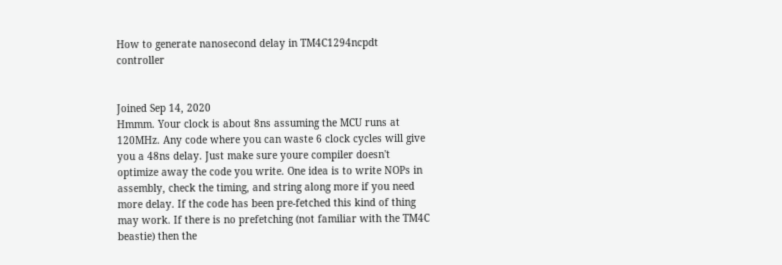How to generate nanosecond delay in TM4C1294ncpdt controller


Joined Sep 14, 2020
Hmmm. Your clock is about 8ns assuming the MCU runs at 120MHz. Any code where you can waste 6 clock cycles will give you a 48ns delay. Just make sure youre compiler doesn't optimize away the code you write. One idea is to write NOPs in assembly, check the timing, and string along more if you need more delay. If the code has been pre-fetched this kind of thing may work. If there is no prefetching (not familiar with the TM4C beastie) then the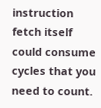instruction fetch itself could consume cycles that you need to count.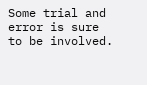Some trial and error is sure to be involved.